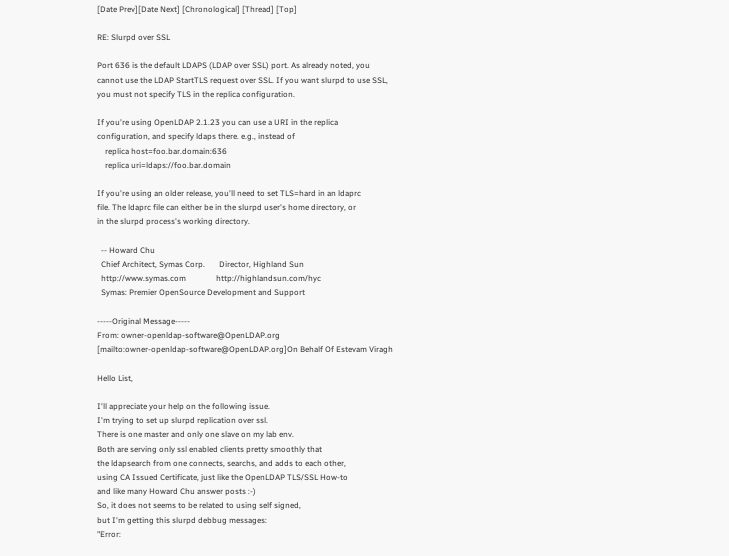[Date Prev][Date Next] [Chronological] [Thread] [Top]

RE: Slurpd over SSL

Port 636 is the default LDAPS (LDAP over SSL) port. As already noted, you
cannot use the LDAP StartTLS request over SSL. If you want slurpd to use SSL,
you must not specify TLS in the replica configuration.

If you're using OpenLDAP 2.1.23 you can use a URI in the replica
configuration, and specify ldaps there. e.g., instead of
    replica host=foo.bar.domain:636
    replica uri=ldaps://foo.bar.domain

If you're using an older release, you'll need to set TLS=hard in an ldaprc
file. The ldaprc file can either be in the slurpd user's home directory, or
in the slurpd process's working directory.

  -- Howard Chu
  Chief Architect, Symas Corp.       Director, Highland Sun
  http://www.symas.com               http://highlandsun.com/hyc
  Symas: Premier OpenSource Development and Support

-----Original Message-----
From: owner-openldap-software@OpenLDAP.org
[mailto:owner-openldap-software@OpenLDAP.org]On Behalf Of Estevam Viragh

Hello List,

I'll appreciate your help on the following issue.
I'm trying to set up slurpd replication over ssl.
There is one master and only one slave on my lab env.
Both are serving only ssl enabled clients pretty smoothly that
the ldapsearch from one connects, searchs, and adds to each other,
using CA Issued Certificate, just like the OpenLDAP TLS/SSL How-to
and like many Howard Chu answer posts :-)
So, it does not seems to be related to using self signed,
but I'm getting this slurpd debbug messages:
"Error: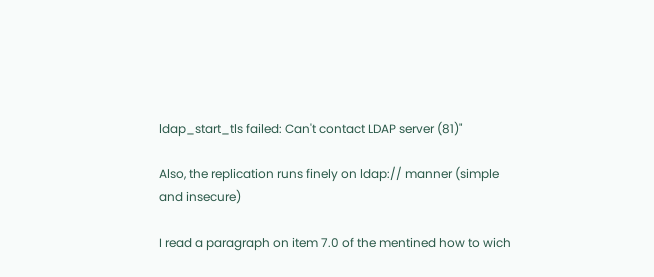ldap_start_tls failed: Can't contact LDAP server (81)"

Also, the replication runs finely on ldap:// manner (simple
and insecure)

I read a paragraph on item 7.0 of the mentined how to wich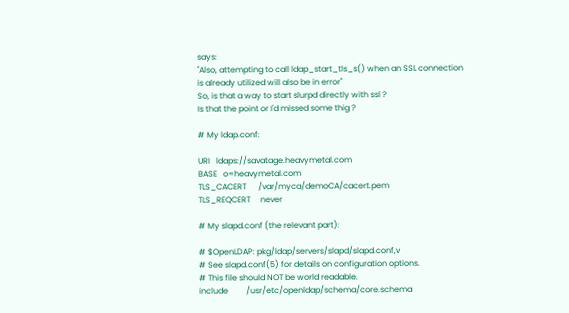says:
"Also, attempting to call ldap_start_tls_s() when an SSL connection
is already utilized will also be in error"
So, is that a way to start slurpd directly with ssl ?
Is that the point or I'd missed some thig ?

# My ldap.conf:

URI   ldaps://savatage.heavymetal.com
BASE   o=heavymetal.com
TLS_CACERT      /var/myca/demoCA/cacert.pem
TLS_REQCERT     never

# My slapd.conf (the relevant part):

# $OpenLDAP: pkg/ldap/servers/slapd/slapd.conf,v
# See slapd.conf(5) for details on configuration options.
# This file should NOT be world readable.
include         /usr/etc/openldap/schema/core.schema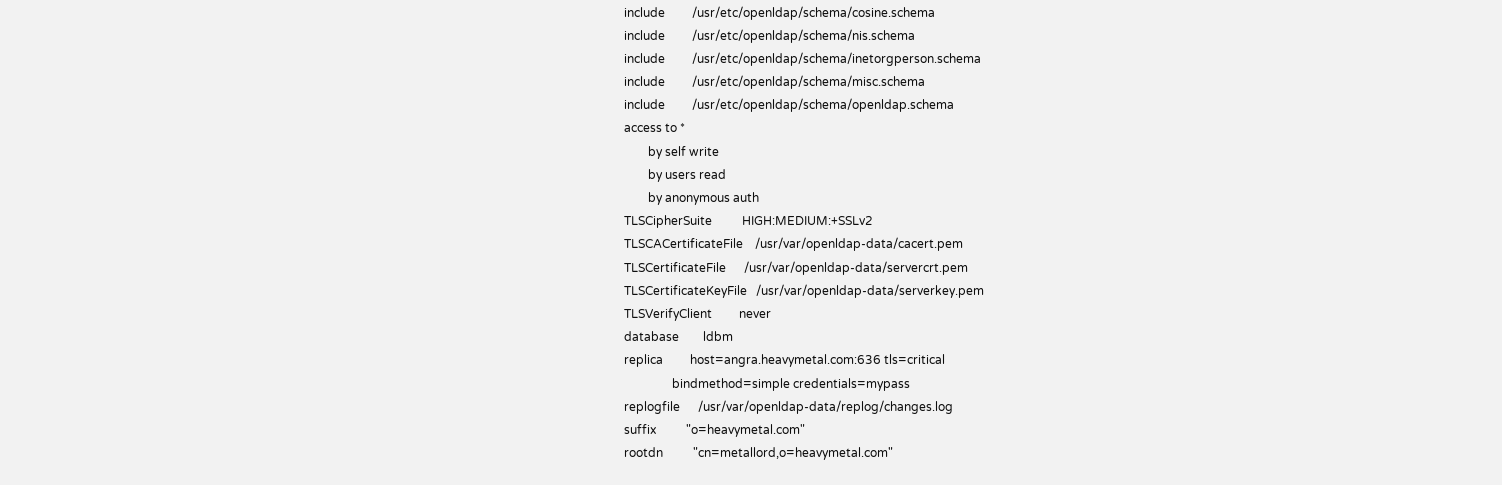include         /usr/etc/openldap/schema/cosine.schema
include         /usr/etc/openldap/schema/nis.schema
include         /usr/etc/openldap/schema/inetorgperson.schema
include         /usr/etc/openldap/schema/misc.schema
include         /usr/etc/openldap/schema/openldap.schema
access to *
        by self write
        by users read
        by anonymous auth
TLSCipherSuite          HIGH:MEDIUM:+SSLv2
TLSCACertificateFile    /usr/var/openldap-data/cacert.pem
TLSCertificateFile      /usr/var/openldap-data/servercrt.pem
TLSCertificateKeyFile   /usr/var/openldap-data/serverkey.pem
TLSVerifyClient         never
database        ldbm
replica         host=angra.heavymetal.com:636 tls=critical
                bindmethod=simple credentials=mypass
replogfile      /usr/var/openldap-data/replog/changes.log
suffix          "o=heavymetal.com"
rootdn          "cn=metallord,o=heavymetal.com"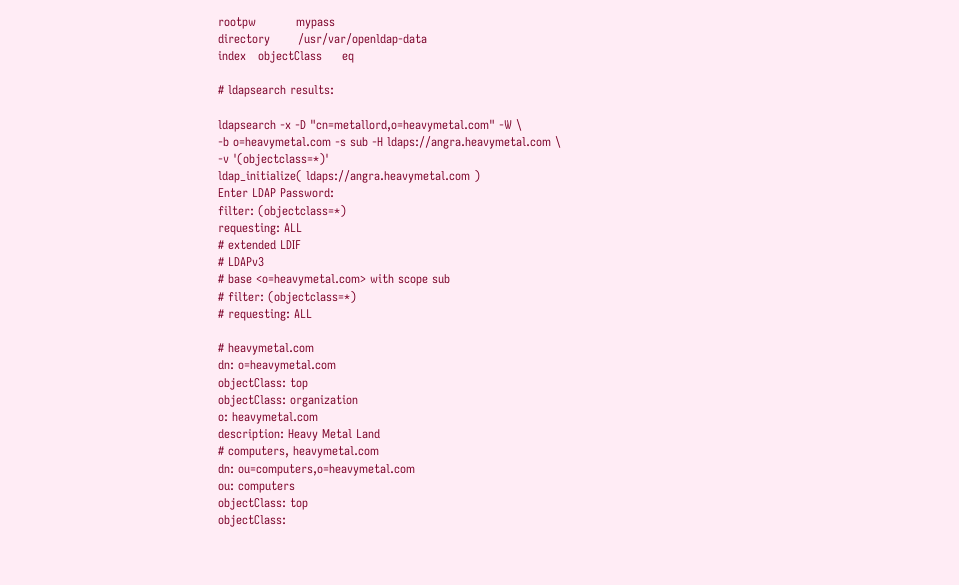rootpw          mypass
directory       /usr/var/openldap-data
index   objectClass     eq

# ldapsearch results:

ldapsearch -x -D "cn=metallord,o=heavymetal.com" -W \
-b o=heavymetal.com -s sub -H ldaps://angra.heavymetal.com \
-v '(objectclass=*)'
ldap_initialize( ldaps://angra.heavymetal.com )
Enter LDAP Password:
filter: (objectclass=*)
requesting: ALL
# extended LDIF
# LDAPv3
# base <o=heavymetal.com> with scope sub
# filter: (objectclass=*)
# requesting: ALL

# heavymetal.com
dn: o=heavymetal.com
objectClass: top
objectClass: organization
o: heavymetal.com
description: Heavy Metal Land
# computers, heavymetal.com
dn: ou=computers,o=heavymetal.com
ou: computers
objectClass: top
objectClass: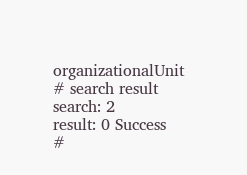organizationalUnit
# search result
search: 2
result: 0 Success
#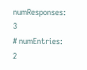numResponses: 3
# numEntries: 2